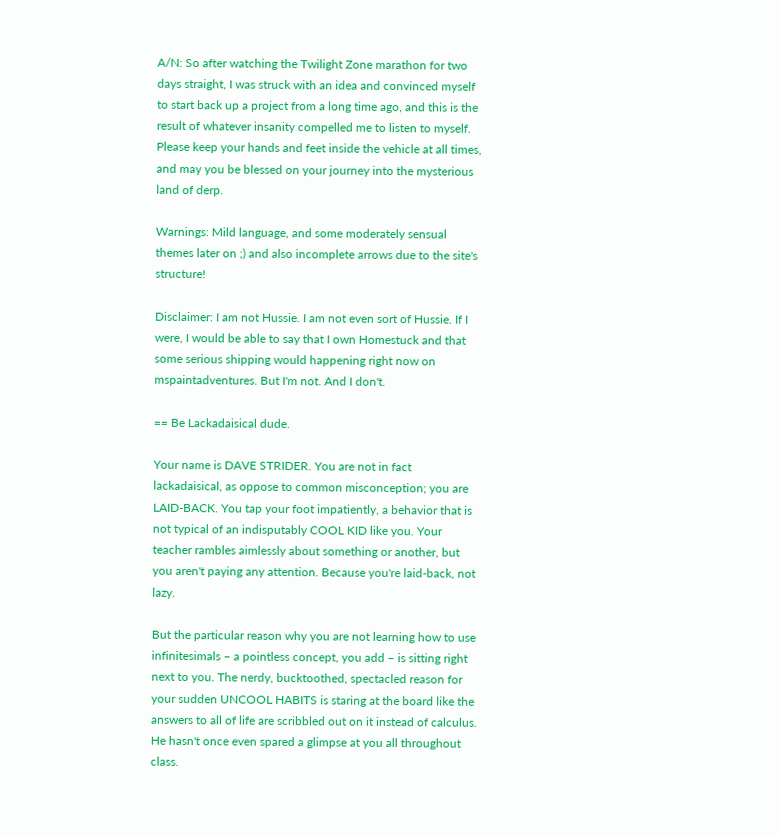A/N: So after watching the Twilight Zone marathon for two days straight, I was struck with an idea and convinced myself to start back up a project from a long time ago, and this is the result of whatever insanity compelled me to listen to myself. Please keep your hands and feet inside the vehicle at all times, and may you be blessed on your journey into the mysterious land of derp.

Warnings: Mild language, and some moderately sensual themes later on ;) and also incomplete arrows due to the site's structure!

Disclaimer: I am not Hussie. I am not even sort of Hussie. If I were, I would be able to say that I own Homestuck and that some serious shipping would happening right now on mspaintadventures. But I'm not. And I don't.

== Be Lackadaisical dude.

Your name is DAVE STRIDER. You are not in fact lackadaisical, as oppose to common misconception; you are LAID-BACK. You tap your foot impatiently, a behavior that is not typical of an indisputably COOL KID like you. Your teacher rambles aimlessly about something or another, but you aren't paying any attention. Because you're laid-back, not lazy.

But the particular reason why you are not learning how to use infinitesimals – a pointless concept, you add – is sitting right next to you. The nerdy, bucktoothed, spectacled reason for your sudden UNCOOL HABITS is staring at the board like the answers to all of life are scribbled out on it instead of calculus. He hasn't once even spared a glimpse at you all throughout class.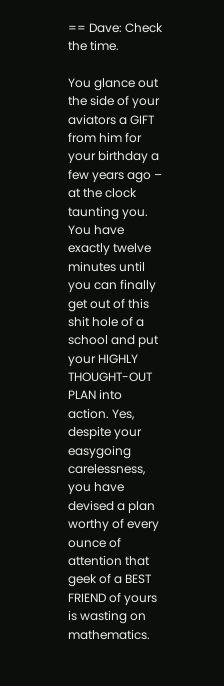== Dave: Check the time.

You glance out the side of your aviators a GIFT from him for your birthday a few years ago – at the clock taunting you. You have exactly twelve minutes until you can finally get out of this shit hole of a school and put your HIGHLY THOUGHT-OUT PLAN into action. Yes, despite your easygoing carelessness, you have devised a plan worthy of every ounce of attention that geek of a BEST FRIEND of yours is wasting on mathematics.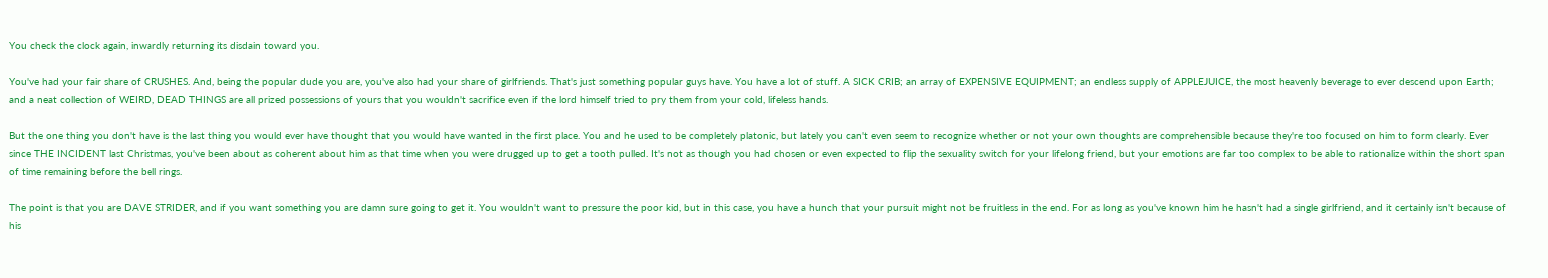You check the clock again, inwardly returning its disdain toward you.

You've had your fair share of CRUSHES. And, being the popular dude you are, you've also had your share of girlfriends. That's just something popular guys have. You have a lot of stuff. A SICK CRIB; an array of EXPENSIVE EQUIPMENT; an endless supply of APPLEJUICE, the most heavenly beverage to ever descend upon Earth; and a neat collection of WEIRD, DEAD THINGS are all prized possessions of yours that you wouldn't sacrifice even if the lord himself tried to pry them from your cold, lifeless hands.

But the one thing you don't have is the last thing you would ever have thought that you would have wanted in the first place. You and he used to be completely platonic, but lately you can't even seem to recognize whether or not your own thoughts are comprehensible because they're too focused on him to form clearly. Ever since THE INCIDENT last Christmas, you've been about as coherent about him as that time when you were drugged up to get a tooth pulled. It's not as though you had chosen or even expected to flip the sexuality switch for your lifelong friend, but your emotions are far too complex to be able to rationalize within the short span of time remaining before the bell rings.

The point is that you are DAVE STRIDER, and if you want something you are damn sure going to get it. You wouldn't want to pressure the poor kid, but in this case, you have a hunch that your pursuit might not be fruitless in the end. For as long as you've known him he hasn't had a single girlfriend, and it certainly isn't because of his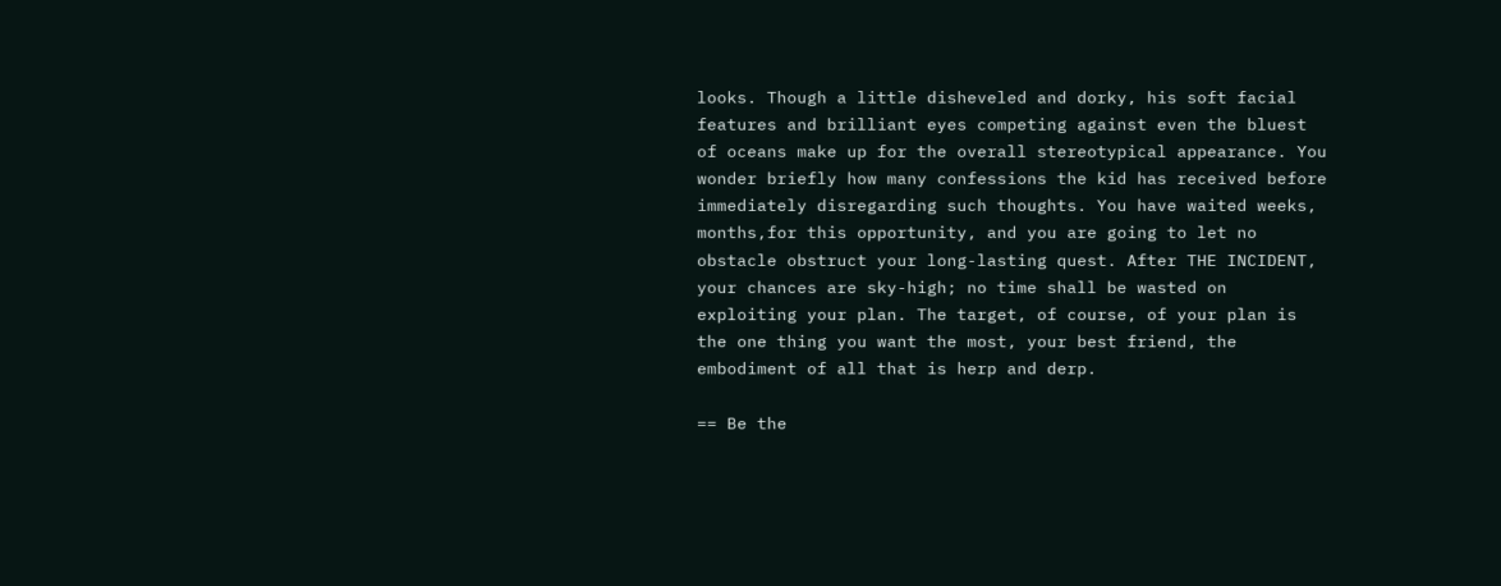looks. Though a little disheveled and dorky, his soft facial features and brilliant eyes competing against even the bluest of oceans make up for the overall stereotypical appearance. You wonder briefly how many confessions the kid has received before immediately disregarding such thoughts. You have waited weeks, months,for this opportunity, and you are going to let no obstacle obstruct your long-lasting quest. After THE INCIDENT, your chances are sky-high; no time shall be wasted on exploiting your plan. The target, of course, of your plan is the one thing you want the most, your best friend, the embodiment of all that is herp and derp.

== Be the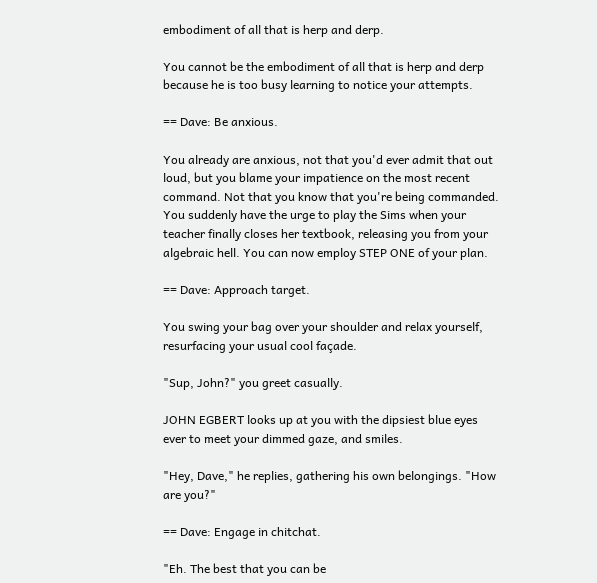embodiment of all that is herp and derp.

You cannot be the embodiment of all that is herp and derp because he is too busy learning to notice your attempts.

== Dave: Be anxious.

You already are anxious, not that you'd ever admit that out loud, but you blame your impatience on the most recent command. Not that you know that you're being commanded. You suddenly have the urge to play the Sims when your teacher finally closes her textbook, releasing you from your algebraic hell. You can now employ STEP ONE of your plan.

== Dave: Approach target.

You swing your bag over your shoulder and relax yourself, resurfacing your usual cool façade.

"Sup, John?" you greet casually.

JOHN EGBERT looks up at you with the dipsiest blue eyes ever to meet your dimmed gaze, and smiles.

"Hey, Dave," he replies, gathering his own belongings. "How are you?"

== Dave: Engage in chitchat.

"Eh. The best that you can be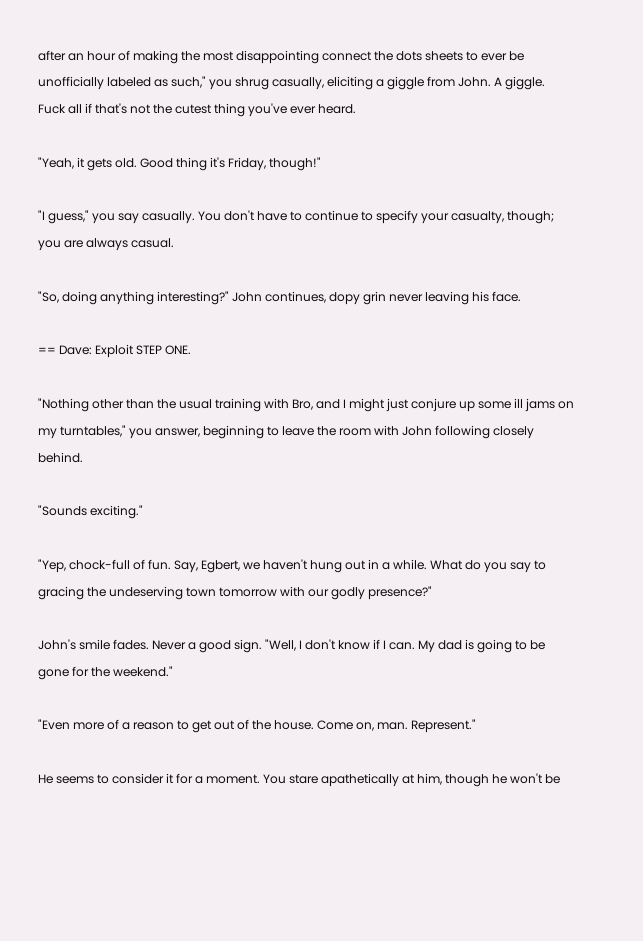after an hour of making the most disappointing connect the dots sheets to ever be unofficially labeled as such," you shrug casually, eliciting a giggle from John. A giggle. Fuck all if that's not the cutest thing you've ever heard.

"Yeah, it gets old. Good thing it's Friday, though!"

"I guess," you say casually. You don't have to continue to specify your casualty, though; you are always casual.

"So, doing anything interesting?" John continues, dopy grin never leaving his face.

== Dave: Exploit STEP ONE.

"Nothing other than the usual training with Bro, and I might just conjure up some ill jams on my turntables," you answer, beginning to leave the room with John following closely behind.

"Sounds exciting."

"Yep, chock-full of fun. Say, Egbert, we haven't hung out in a while. What do you say to gracing the undeserving town tomorrow with our godly presence?"

John's smile fades. Never a good sign. "Well, I don't know if I can. My dad is going to be gone for the weekend."

"Even more of a reason to get out of the house. Come on, man. Represent."

He seems to consider it for a moment. You stare apathetically at him, though he won't be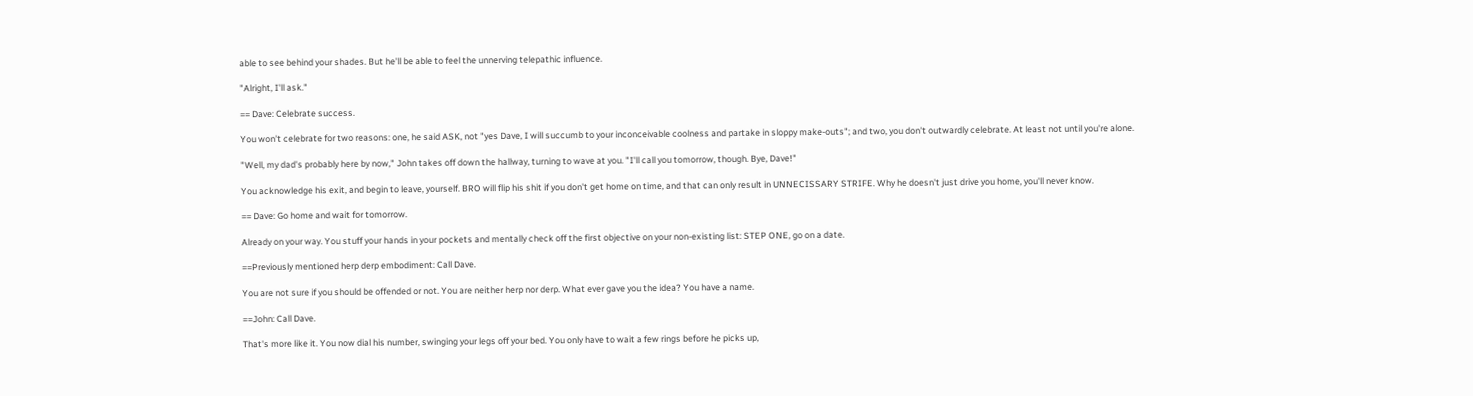able to see behind your shades. But he'll be able to feel the unnerving telepathic influence.

"Alright, I'll ask."

== Dave: Celebrate success.

You won't celebrate for two reasons: one, he said ASK, not "yes Dave, I will succumb to your inconceivable coolness and partake in sloppy make-outs"; and two, you don't outwardly celebrate. At least not until you're alone.

"Well, my dad's probably here by now," John takes off down the hallway, turning to wave at you. "I'll call you tomorrow, though. Bye, Dave!"

You acknowledge his exit, and begin to leave, yourself. BRO will flip his shit if you don't get home on time, and that can only result in UNNECISSARY STRIFE. Why he doesn't just drive you home, you'll never know.

== Dave: Go home and wait for tomorrow.

Already on your way. You stuff your hands in your pockets and mentally check off the first objective on your non-existing list: STEP ONE, go on a date.

==Previously mentioned herp derp embodiment: Call Dave.

You are not sure if you should be offended or not. You are neither herp nor derp. What ever gave you the idea? You have a name.

==John: Call Dave.

That's more like it. You now dial his number, swinging your legs off your bed. You only have to wait a few rings before he picks up,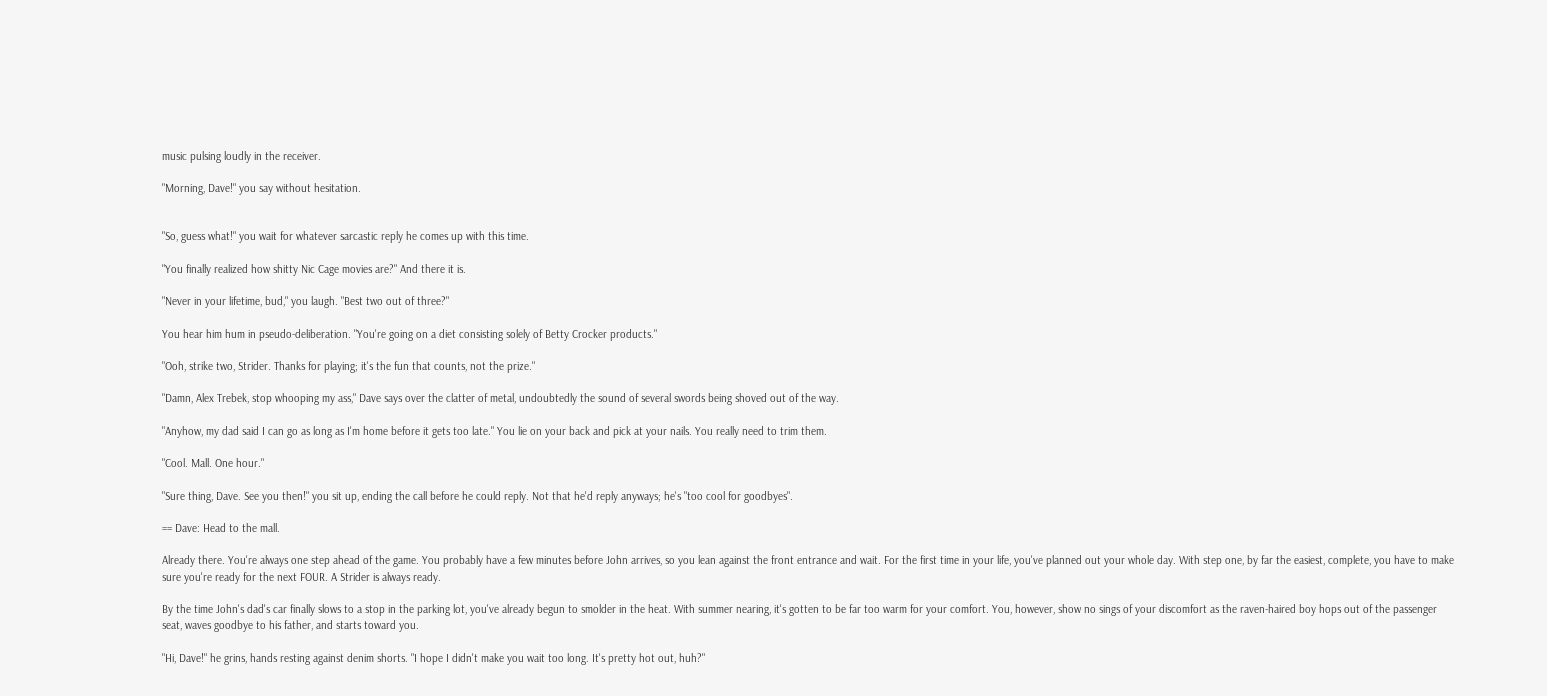music pulsing loudly in the receiver.

"Morning, Dave!" you say without hesitation.


"So, guess what!" you wait for whatever sarcastic reply he comes up with this time.

"You finally realized how shitty Nic Cage movies are?" And there it is.

"Never in your lifetime, bud," you laugh. "Best two out of three?"

You hear him hum in pseudo-deliberation. "You're going on a diet consisting solely of Betty Crocker products."

"Ooh, strike two, Strider. Thanks for playing; it's the fun that counts, not the prize."

"Damn, Alex Trebek, stop whooping my ass," Dave says over the clatter of metal, undoubtedly the sound of several swords being shoved out of the way.

"Anyhow, my dad said I can go as long as I'm home before it gets too late." You lie on your back and pick at your nails. You really need to trim them.

"Cool. Mall. One hour."

"Sure thing, Dave. See you then!" you sit up, ending the call before he could reply. Not that he'd reply anyways; he's "too cool for goodbyes".

== Dave: Head to the mall.

Already there. You're always one step ahead of the game. You probably have a few minutes before John arrives, so you lean against the front entrance and wait. For the first time in your life, you've planned out your whole day. With step one, by far the easiest, complete, you have to make sure you're ready for the next FOUR. A Strider is always ready.

By the time John's dad's car finally slows to a stop in the parking lot, you've already begun to smolder in the heat. With summer nearing, it's gotten to be far too warm for your comfort. You, however, show no sings of your discomfort as the raven-haired boy hops out of the passenger seat, waves goodbye to his father, and starts toward you.

"Hi, Dave!" he grins, hands resting against denim shorts. "I hope I didn't make you wait too long. It's pretty hot out, huh?"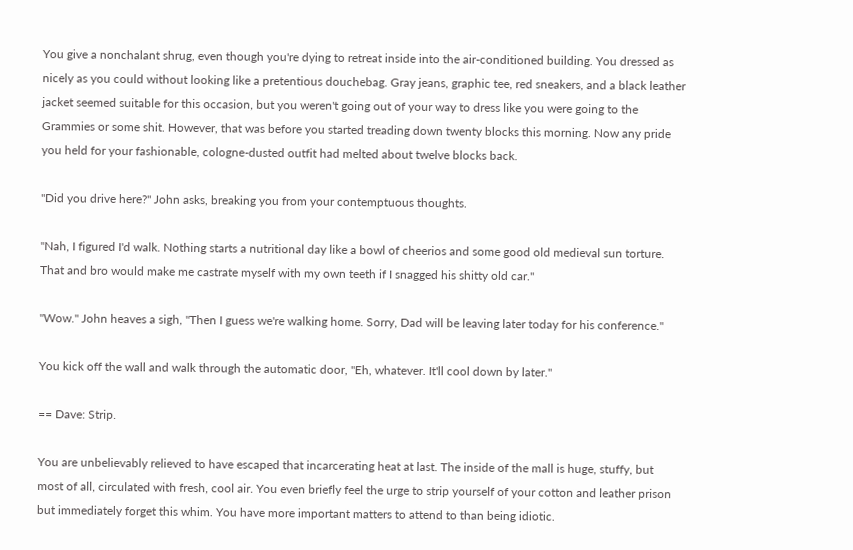You give a nonchalant shrug, even though you're dying to retreat inside into the air-conditioned building. You dressed as nicely as you could without looking like a pretentious douchebag. Gray jeans, graphic tee, red sneakers, and a black leather jacket seemed suitable for this occasion, but you weren't going out of your way to dress like you were going to the Grammies or some shit. However, that was before you started treading down twenty blocks this morning. Now any pride you held for your fashionable, cologne-dusted outfit had melted about twelve blocks back.

"Did you drive here?" John asks, breaking you from your contemptuous thoughts.

"Nah, I figured I'd walk. Nothing starts a nutritional day like a bowl of cheerios and some good old medieval sun torture. That and bro would make me castrate myself with my own teeth if I snagged his shitty old car."

"Wow." John heaves a sigh, "Then I guess we're walking home. Sorry, Dad will be leaving later today for his conference."

You kick off the wall and walk through the automatic door, "Eh, whatever. It'll cool down by later."

== Dave: Strip.

You are unbelievably relieved to have escaped that incarcerating heat at last. The inside of the mall is huge, stuffy, but most of all, circulated with fresh, cool air. You even briefly feel the urge to strip yourself of your cotton and leather prison but immediately forget this whim. You have more important matters to attend to than being idiotic.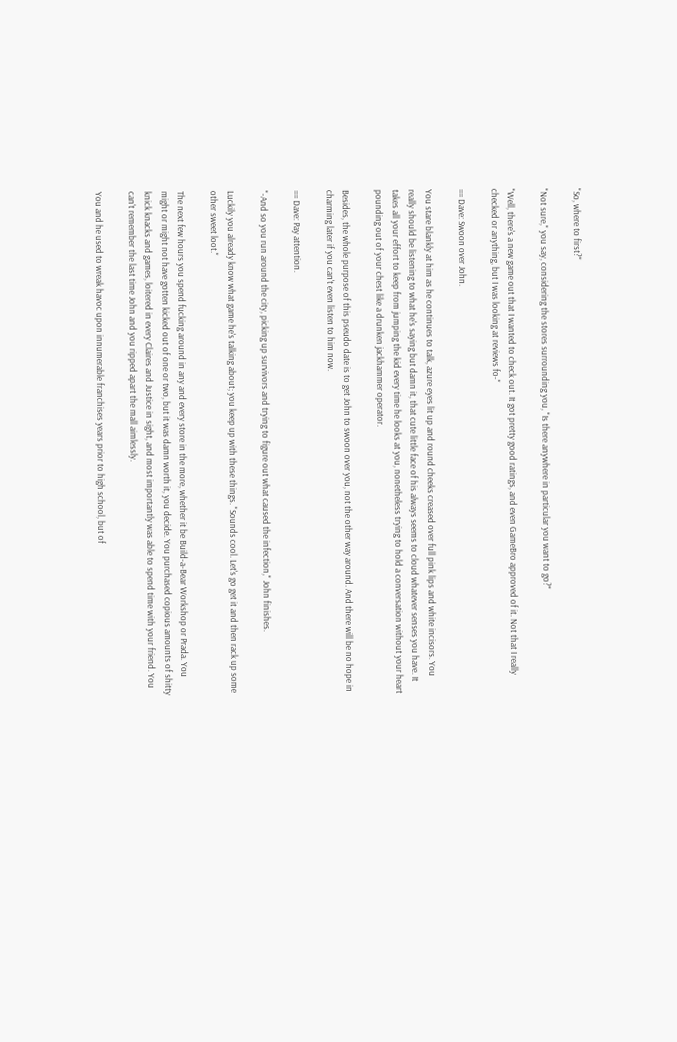"So, where to first?"

"Not sure," you say, considering the stores surrounding you, "Is there anywhere in particular you want to go?"

"Well, there's a new game out that I wanted to check out. It got pretty good ratings, and even GameBro approved of it. Not that I really checked or anything, but I was looking at reviews fo-"

== Dave: Swoon over John.

You stare blankly at him as he continues to talk, azure eyes lit up and round cheeks creased over full pink lips and white incisors. You really should be listening to what he's saying but damn it, that cute little face of his always seems to cloud whatever senses you have. It takes all your effort to keep from jumping the kid every time he looks at you, nonetheless trying to hold a conversation without your heart pounding out of your chest like a drunken jackhammer operator.

Besides, the whole purpose of this pseudo date is to get John to swoon over you, not the other way around. And there will be no hope in charming later if you can't even listen to him now.

== Dave: Pay attention.

"-And so you run around the city, picking up survivors and trying to figure out what caused the infection," John finishes.

Luckily you already know what game he's talking about; you keep up with these things. "Sounds cool. Let's go get it and then rack up some other sweet loot."

The next few hours you spend fucking around in any and every store in the more, whether it be Build-a-Bear Workshop or Prada. You might or might not have gotten kicked out of one or two, but it was damn worth it, you decide. You purchased copious amounts of shitty knick knacks and games, loitered in every Claires and Justice in sight, and most importantly was able to spend time with your friend. You can't remember the last time John and you ripped apart the mall aimlessly.

You and he used to wreak havoc upon innumerable franchises years prior to high school, but of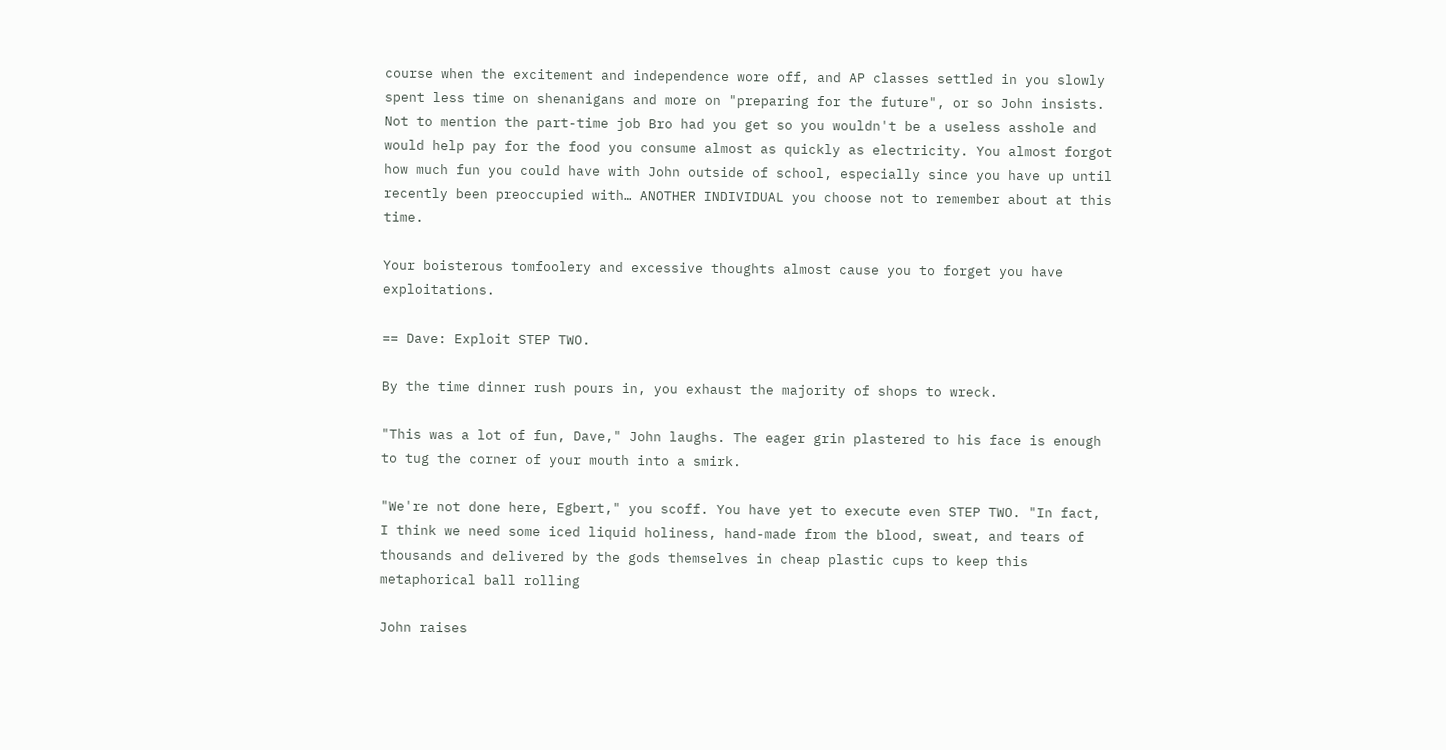course when the excitement and independence wore off, and AP classes settled in you slowly spent less time on shenanigans and more on "preparing for the future", or so John insists. Not to mention the part-time job Bro had you get so you wouldn't be a useless asshole and would help pay for the food you consume almost as quickly as electricity. You almost forgot how much fun you could have with John outside of school, especially since you have up until recently been preoccupied with… ANOTHER INDIVIDUAL you choose not to remember about at this time.

Your boisterous tomfoolery and excessive thoughts almost cause you to forget you have exploitations.

== Dave: Exploit STEP TWO.

By the time dinner rush pours in, you exhaust the majority of shops to wreck.

"This was a lot of fun, Dave," John laughs. The eager grin plastered to his face is enough to tug the corner of your mouth into a smirk.

"We're not done here, Egbert," you scoff. You have yet to execute even STEP TWO. "In fact, I think we need some iced liquid holiness, hand-made from the blood, sweat, and tears of thousands and delivered by the gods themselves in cheap plastic cups to keep this metaphorical ball rolling

John raises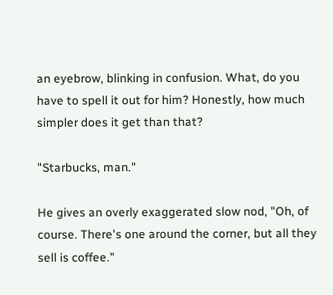an eyebrow, blinking in confusion. What, do you have to spell it out for him? Honestly, how much simpler does it get than that?

"Starbucks, man."

He gives an overly exaggerated slow nod, "Oh, of course. There's one around the corner, but all they sell is coffee."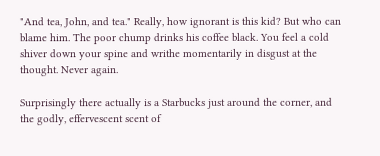"And tea, John, and tea." Really, how ignorant is this kid? But who can blame him. The poor chump drinks his coffee black. You feel a cold shiver down your spine and writhe momentarily in disgust at the thought. Never again.

Surprisingly there actually is a Starbucks just around the corner, and the godly, effervescent scent of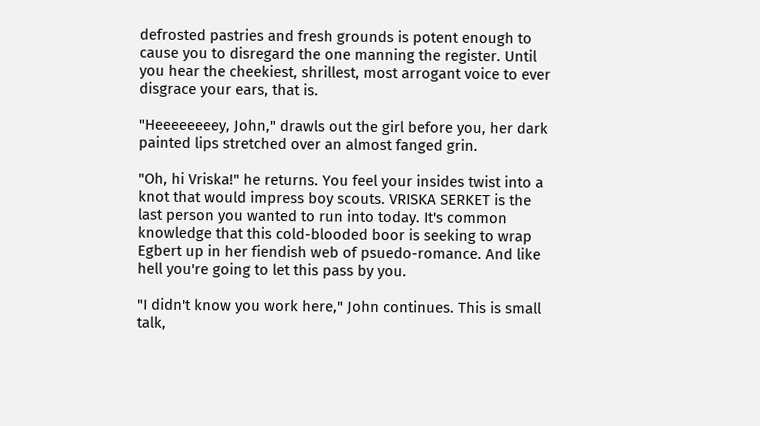defrosted pastries and fresh grounds is potent enough to cause you to disregard the one manning the register. Until you hear the cheekiest, shrillest, most arrogant voice to ever disgrace your ears, that is.

"Heeeeeeeey, John," drawls out the girl before you, her dark painted lips stretched over an almost fanged grin.

"Oh, hi Vriska!" he returns. You feel your insides twist into a knot that would impress boy scouts. VRISKA SERKET is the last person you wanted to run into today. It's common knowledge that this cold-blooded boor is seeking to wrap Egbert up in her fiendish web of psuedo-romance. And like hell you're going to let this pass by you.

"I didn't know you work here," John continues. This is small talk,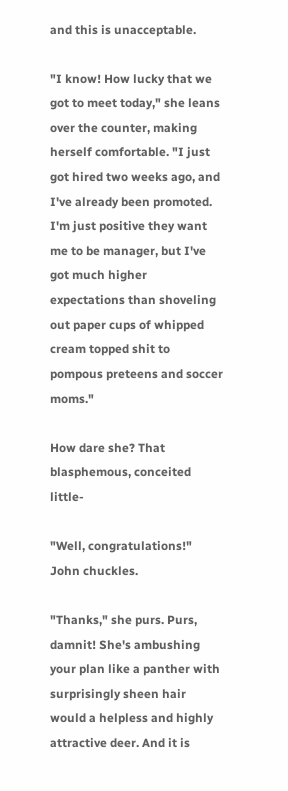and this is unacceptable.

"I know! How lucky that we got to meet today," she leans over the counter, making herself comfortable. "I just got hired two weeks ago, and I've already been promoted. I'm just positive they want me to be manager, but I've got much higher expectations than shoveling out paper cups of whipped cream topped shit to pompous preteens and soccer moms."

How dare she? That blasphemous, conceited little-

"Well, congratulations!" John chuckles.

"Thanks," she purs. Purs, damnit! She's ambushing your plan like a panther with surprisingly sheen hair would a helpless and highly attractive deer. And it is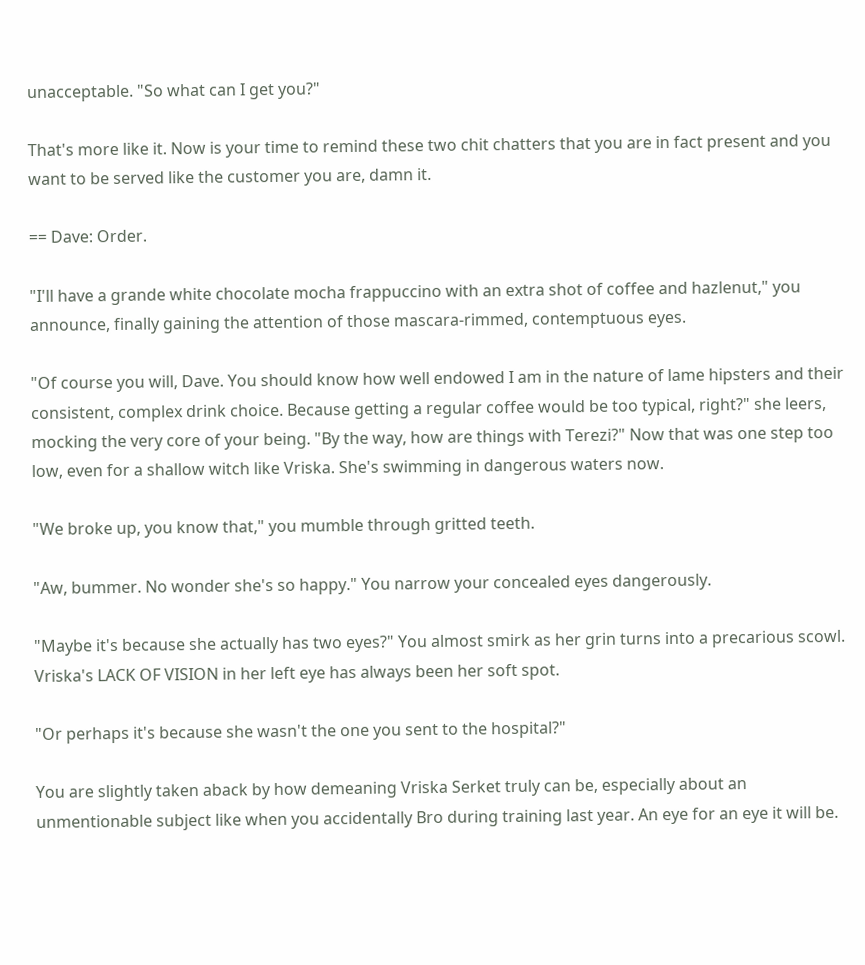unacceptable. "So what can I get you?"

That's more like it. Now is your time to remind these two chit chatters that you are in fact present and you want to be served like the customer you are, damn it.

== Dave: Order.

"I'll have a grande white chocolate mocha frappuccino with an extra shot of coffee and hazlenut," you announce, finally gaining the attention of those mascara-rimmed, contemptuous eyes.

"Of course you will, Dave. You should know how well endowed I am in the nature of lame hipsters and their consistent, complex drink choice. Because getting a regular coffee would be too typical, right?" she leers, mocking the very core of your being. "By the way, how are things with Terezi?" Now that was one step too low, even for a shallow witch like Vriska. She's swimming in dangerous waters now.

"We broke up, you know that," you mumble through gritted teeth.

"Aw, bummer. No wonder she's so happy." You narrow your concealed eyes dangerously.

"Maybe it's because she actually has two eyes?" You almost smirk as her grin turns into a precarious scowl. Vriska's LACK OF VISION in her left eye has always been her soft spot.

"Or perhaps it's because she wasn't the one you sent to the hospital?"

You are slightly taken aback by how demeaning Vriska Serket truly can be, especially about an unmentionable subject like when you accidentally Bro during training last year. An eye for an eye it will be.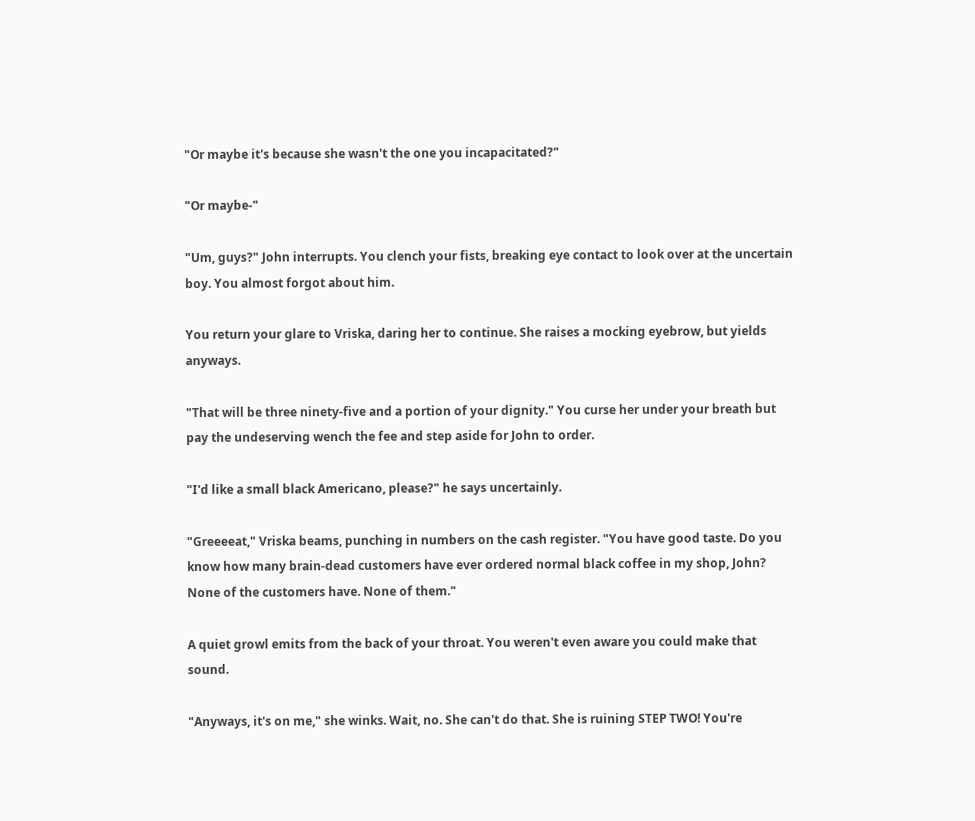"Or maybe it's because she wasn't the one you incapacitated?"

"Or maybe-"

"Um, guys?" John interrupts. You clench your fists, breaking eye contact to look over at the uncertain boy. You almost forgot about him.

You return your glare to Vriska, daring her to continue. She raises a mocking eyebrow, but yields anyways.

"That will be three ninety-five and a portion of your dignity." You curse her under your breath but pay the undeserving wench the fee and step aside for John to order.

"I'd like a small black Americano, please?" he says uncertainly.

"Greeeeat," Vriska beams, punching in numbers on the cash register. "You have good taste. Do you know how many brain-dead customers have ever ordered normal black coffee in my shop, John? None of the customers have. None of them."

A quiet growl emits from the back of your throat. You weren't even aware you could make that sound.

"Anyways, it's on me," she winks. Wait, no. She can't do that. She is ruining STEP TWO! You're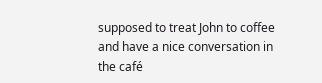supposed to treat John to coffee and have a nice conversation in the café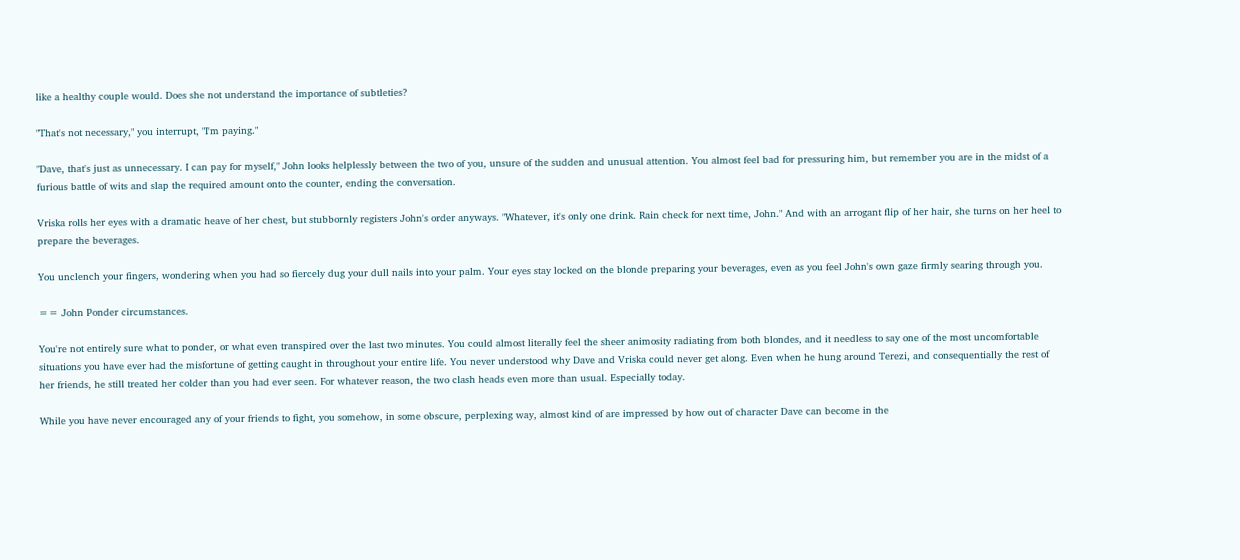like a healthy couple would. Does she not understand the importance of subtleties?

"That's not necessary," you interrupt, "I'm paying."

"Dave, that's just as unnecessary. I can pay for myself," John looks helplessly between the two of you, unsure of the sudden and unusual attention. You almost feel bad for pressuring him, but remember you are in the midst of a furious battle of wits and slap the required amount onto the counter, ending the conversation.

Vriska rolls her eyes with a dramatic heave of her chest, but stubbornly registers John's order anyways. "Whatever, it's only one drink. Rain check for next time, John." And with an arrogant flip of her hair, she turns on her heel to prepare the beverages.

You unclench your fingers, wondering when you had so fiercely dug your dull nails into your palm. Your eyes stay locked on the blonde preparing your beverages, even as you feel John's own gaze firmly searing through you.

== John Ponder circumstances.

You're not entirely sure what to ponder, or what even transpired over the last two minutes. You could almost literally feel the sheer animosity radiating from both blondes, and it needless to say one of the most uncomfortable situations you have ever had the misfortune of getting caught in throughout your entire life. You never understood why Dave and Vriska could never get along. Even when he hung around Terezi, and consequentially the rest of her friends, he still treated her colder than you had ever seen. For whatever reason, the two clash heads even more than usual. Especially today.

While you have never encouraged any of your friends to fight, you somehow, in some obscure, perplexing way, almost kind of are impressed by how out of character Dave can become in the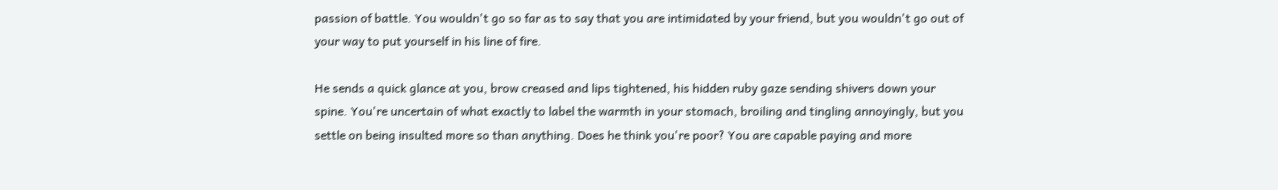passion of battle. You wouldn't go so far as to say that you are intimidated by your friend, but you wouldn't go out of your way to put yourself in his line of fire.

He sends a quick glance at you, brow creased and lips tightened, his hidden ruby gaze sending shivers down your spine. You're uncertain of what exactly to label the warmth in your stomach, broiling and tingling annoyingly, but you settle on being insulted more so than anything. Does he think you're poor? You are capable paying and more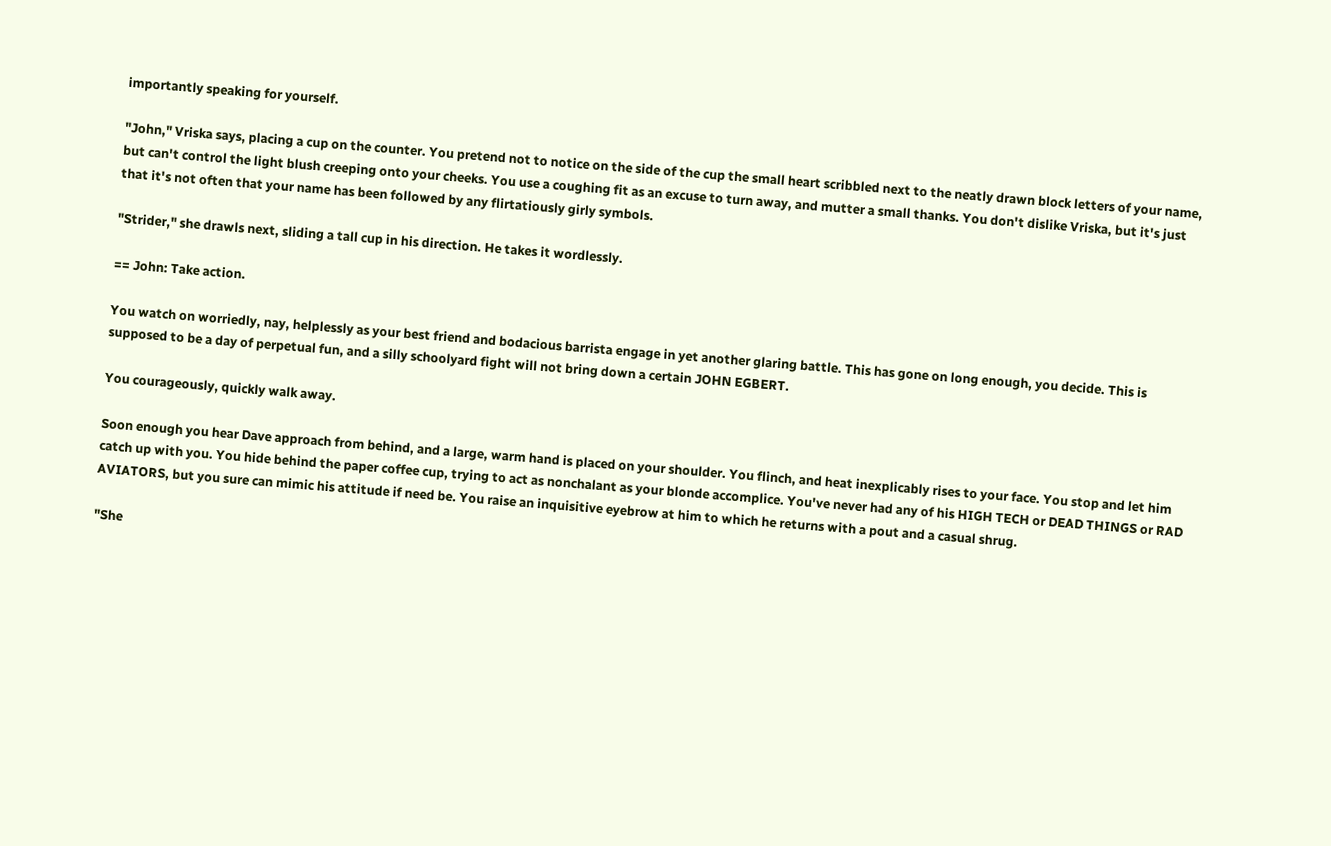importantly speaking for yourself.

"John," Vriska says, placing a cup on the counter. You pretend not to notice on the side of the cup the small heart scribbled next to the neatly drawn block letters of your name, but can't control the light blush creeping onto your cheeks. You use a coughing fit as an excuse to turn away, and mutter a small thanks. You don't dislike Vriska, but it's just that it's not often that your name has been followed by any flirtatiously girly symbols.

"Strider," she drawls next, sliding a tall cup in his direction. He takes it wordlessly.

== John: Take action.

You watch on worriedly, nay, helplessly as your best friend and bodacious barrista engage in yet another glaring battle. This has gone on long enough, you decide. This is supposed to be a day of perpetual fun, and a silly schoolyard fight will not bring down a certain JOHN EGBERT.

You courageously, quickly walk away.

Soon enough you hear Dave approach from behind, and a large, warm hand is placed on your shoulder. You flinch, and heat inexplicably rises to your face. You stop and let him catch up with you. You hide behind the paper coffee cup, trying to act as nonchalant as your blonde accomplice. You've never had any of his HIGH TECH or DEAD THINGS or RAD AVIATORS, but you sure can mimic his attitude if need be. You raise an inquisitive eyebrow at him to which he returns with a pout and a casual shrug.

"She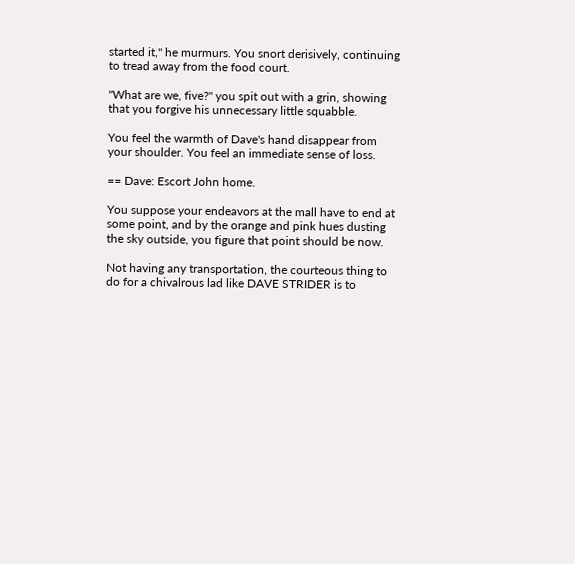started it," he murmurs. You snort derisively, continuing to tread away from the food court.

"What are we, five?" you spit out with a grin, showing that you forgive his unnecessary little squabble.

You feel the warmth of Dave's hand disappear from your shoulder. You feel an immediate sense of loss.

== Dave: Escort John home.

You suppose your endeavors at the mall have to end at some point, and by the orange and pink hues dusting the sky outside, you figure that point should be now.

Not having any transportation, the courteous thing to do for a chivalrous lad like DAVE STRIDER is to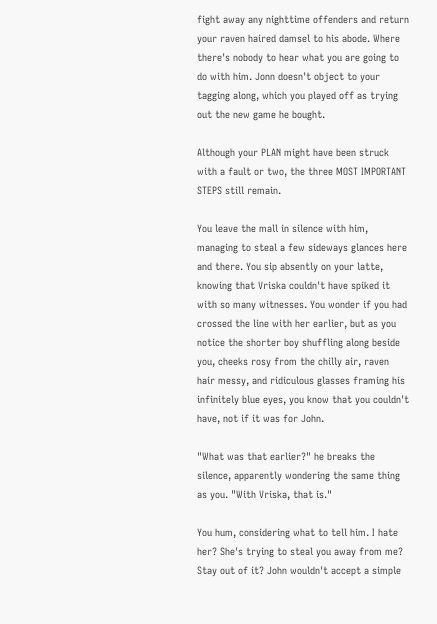fight away any nighttime offenders and return your raven haired damsel to his abode. Where there's nobody to hear what you are going to do with him. Jonn doesn't object to your tagging along, which you played off as trying out the new game he bought.

Although your PLAN might have been struck with a fault or two, the three MOST IMPORTANT STEPS still remain.

You leave the mall in silence with him, managing to steal a few sideways glances here and there. You sip absently on your latte, knowing that Vriska couldn't have spiked it with so many witnesses. You wonder if you had crossed the line with her earlier, but as you notice the shorter boy shuffling along beside you, cheeks rosy from the chilly air, raven hair messy, and ridiculous glasses framing his infinitely blue eyes, you know that you couldn't have, not if it was for John.

"What was that earlier?" he breaks the silence, apparently wondering the same thing as you. "With Vriska, that is."

You hum, considering what to tell him. I hate her? She's trying to steal you away from me? Stay out of it? John wouldn't accept a simple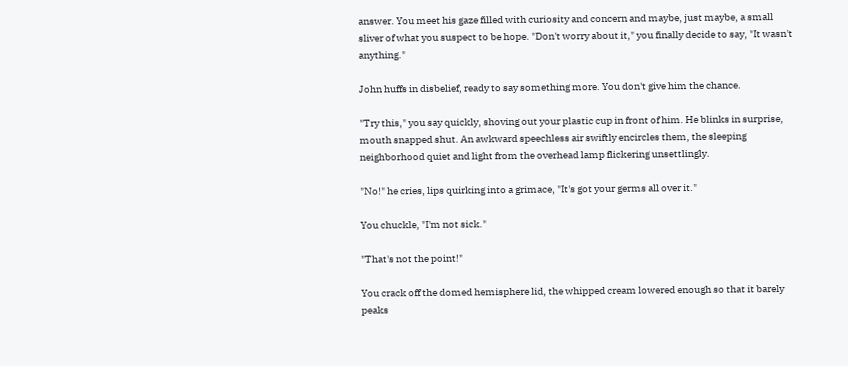answer. You meet his gaze filled with curiosity and concern and maybe, just maybe, a small sliver of what you suspect to be hope. "Don't worry about it," you finally decide to say, "It wasn't anything."

John huffs in disbelief, ready to say something more. You don't give him the chance.

"Try this," you say quickly, shoving out your plastic cup in front of him. He blinks in surprise, mouth snapped shut. An awkward speechless air swiftly encircles them, the sleeping neighborhood quiet and light from the overhead lamp flickering unsettlingly.

"No!" he cries, lips quirking into a grimace, "It's got your germs all over it."

You chuckle, "I'm not sick."

"That's not the point!"

You crack off the domed hemisphere lid, the whipped cream lowered enough so that it barely peaks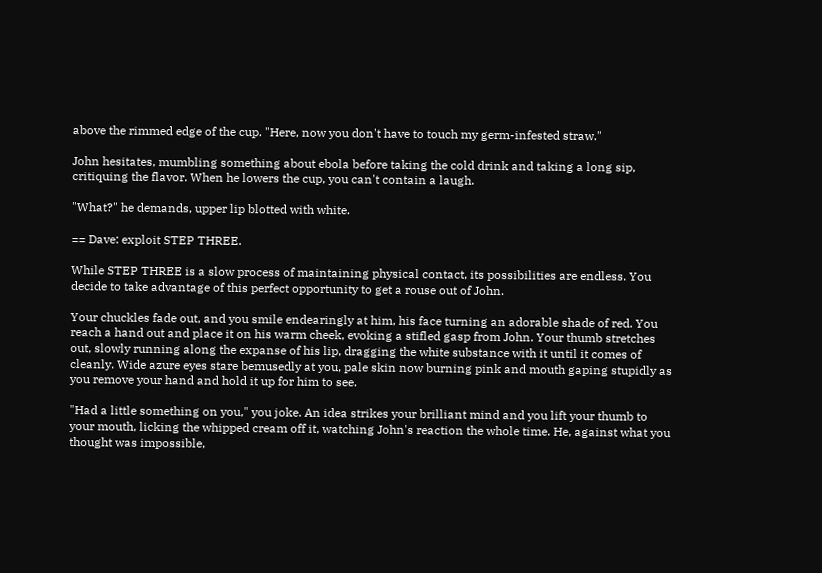above the rimmed edge of the cup. "Here, now you don't have to touch my germ-infested straw."

John hesitates, mumbling something about ebola before taking the cold drink and taking a long sip, critiquing the flavor. When he lowers the cup, you can't contain a laugh.

"What?" he demands, upper lip blotted with white.

== Dave: exploit STEP THREE.

While STEP THREE is a slow process of maintaining physical contact, its possibilities are endless. You decide to take advantage of this perfect opportunity to get a rouse out of John.

Your chuckles fade out, and you smile endearingly at him, his face turning an adorable shade of red. You reach a hand out and place it on his warm cheek, evoking a stifled gasp from John. Your thumb stretches out, slowly running along the expanse of his lip, dragging the white substance with it until it comes of cleanly. Wide azure eyes stare bemusedly at you, pale skin now burning pink and mouth gaping stupidly as you remove your hand and hold it up for him to see.

"Had a little something on you," you joke. An idea strikes your brilliant mind and you lift your thumb to your mouth, licking the whipped cream off it, watching John's reaction the whole time. He, against what you thought was impossible,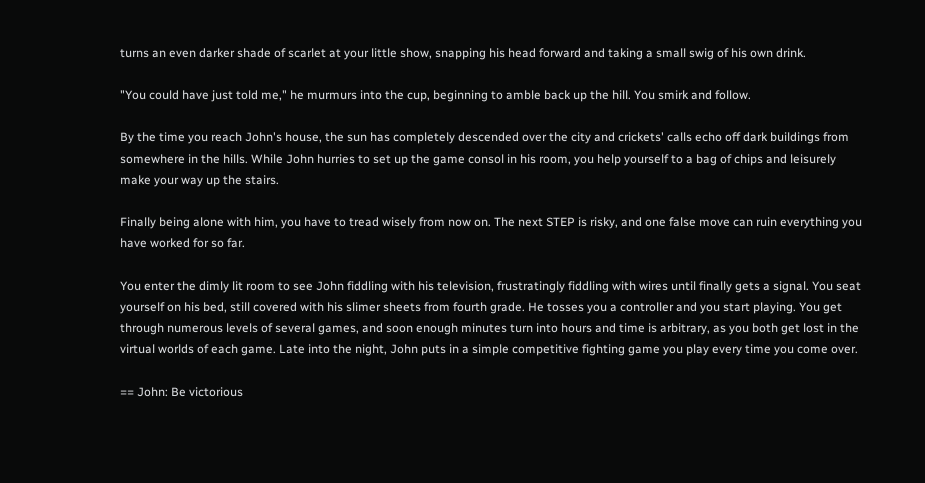turns an even darker shade of scarlet at your little show, snapping his head forward and taking a small swig of his own drink.

"You could have just told me," he murmurs into the cup, beginning to amble back up the hill. You smirk and follow.

By the time you reach John's house, the sun has completely descended over the city and crickets' calls echo off dark buildings from somewhere in the hills. While John hurries to set up the game consol in his room, you help yourself to a bag of chips and leisurely make your way up the stairs.

Finally being alone with him, you have to tread wisely from now on. The next STEP is risky, and one false move can ruin everything you have worked for so far.

You enter the dimly lit room to see John fiddling with his television, frustratingly fiddling with wires until finally gets a signal. You seat yourself on his bed, still covered with his slimer sheets from fourth grade. He tosses you a controller and you start playing. You get through numerous levels of several games, and soon enough minutes turn into hours and time is arbitrary, as you both get lost in the virtual worlds of each game. Late into the night, John puts in a simple competitive fighting game you play every time you come over.

== John: Be victorious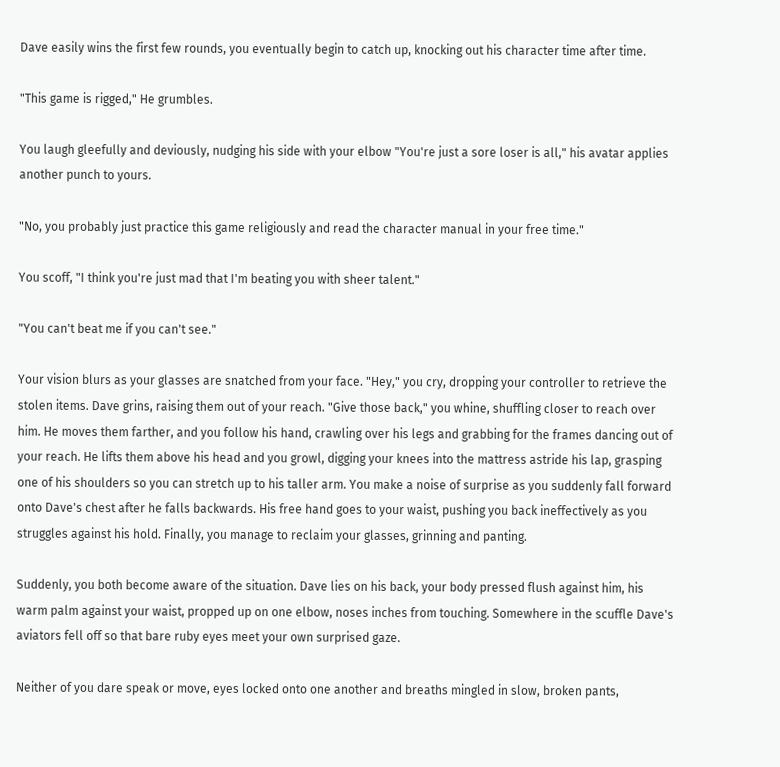Dave easily wins the first few rounds, you eventually begin to catch up, knocking out his character time after time.

"This game is rigged," He grumbles.

You laugh gleefully and deviously, nudging his side with your elbow "You're just a sore loser is all," his avatar applies another punch to yours.

"No, you probably just practice this game religiously and read the character manual in your free time."

You scoff, "I think you're just mad that I'm beating you with sheer talent."

"You can't beat me if you can't see."

Your vision blurs as your glasses are snatched from your face. "Hey," you cry, dropping your controller to retrieve the stolen items. Dave grins, raising them out of your reach. "Give those back," you whine, shuffling closer to reach over him. He moves them farther, and you follow his hand, crawling over his legs and grabbing for the frames dancing out of your reach. He lifts them above his head and you growl, digging your knees into the mattress astride his lap, grasping one of his shoulders so you can stretch up to his taller arm. You make a noise of surprise as you suddenly fall forward onto Dave's chest after he falls backwards. His free hand goes to your waist, pushing you back ineffectively as you struggles against his hold. Finally, you manage to reclaim your glasses, grinning and panting.

Suddenly, you both become aware of the situation. Dave lies on his back, your body pressed flush against him, his warm palm against your waist, propped up on one elbow, noses inches from touching. Somewhere in the scuffle Dave's aviators fell off so that bare ruby eyes meet your own surprised gaze.

Neither of you dare speak or move, eyes locked onto one another and breaths mingled in slow, broken pants,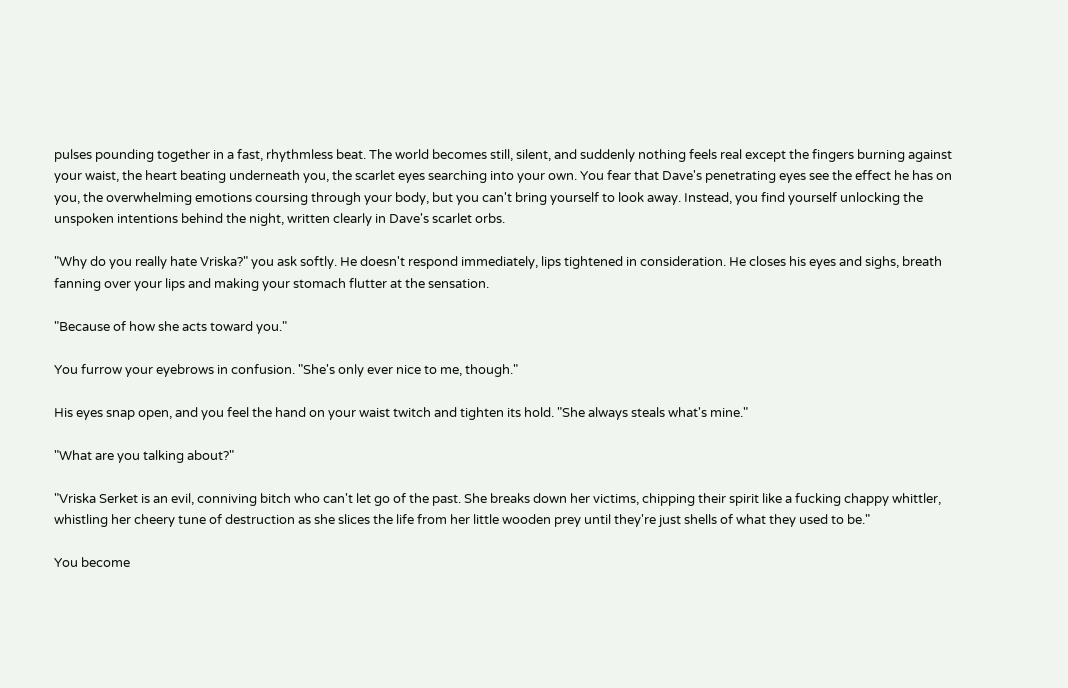pulses pounding together in a fast, rhythmless beat. The world becomes still, silent, and suddenly nothing feels real except the fingers burning against your waist, the heart beating underneath you, the scarlet eyes searching into your own. You fear that Dave's penetrating eyes see the effect he has on you, the overwhelming emotions coursing through your body, but you can't bring yourself to look away. Instead, you find yourself unlocking the unspoken intentions behind the night, written clearly in Dave's scarlet orbs.

"Why do you really hate Vriska?" you ask softly. He doesn't respond immediately, lips tightened in consideration. He closes his eyes and sighs, breath fanning over your lips and making your stomach flutter at the sensation.

"Because of how she acts toward you."

You furrow your eyebrows in confusion. "She's only ever nice to me, though."

His eyes snap open, and you feel the hand on your waist twitch and tighten its hold. "She always steals what's mine."

"What are you talking about?"

"Vriska Serket is an evil, conniving bitch who can't let go of the past. She breaks down her victims, chipping their spirit like a fucking chappy whittler, whistling her cheery tune of destruction as she slices the life from her little wooden prey until they're just shells of what they used to be."

You become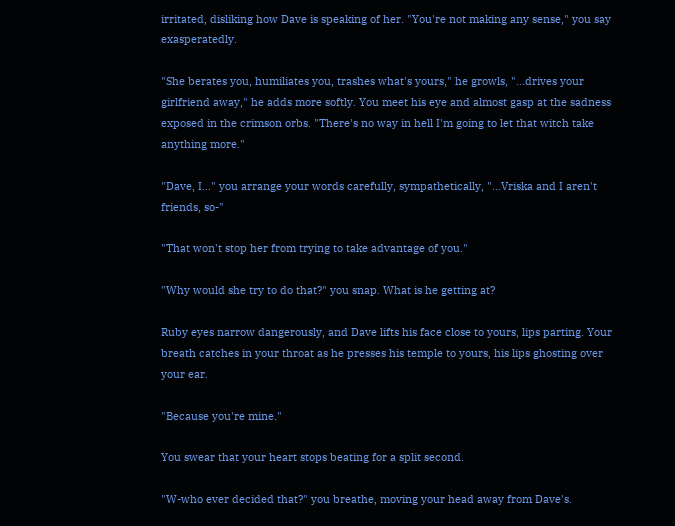irritated, disliking how Dave is speaking of her. "You're not making any sense," you say exasperatedly.

"She berates you, humiliates you, trashes what's yours," he growls, "…drives your girlfriend away," he adds more softly. You meet his eye and almost gasp at the sadness exposed in the crimson orbs. "There's no way in hell I'm going to let that witch take anything more."

"Dave, I…" you arrange your words carefully, sympathetically, "…Vriska and I aren't friends, so-"

"That won't stop her from trying to take advantage of you."

"Why would she try to do that?" you snap. What is he getting at?

Ruby eyes narrow dangerously, and Dave lifts his face close to yours, lips parting. Your breath catches in your throat as he presses his temple to yours, his lips ghosting over your ear.

"Because you're mine."

You swear that your heart stops beating for a split second.

"W-who ever decided that?" you breathe, moving your head away from Dave's.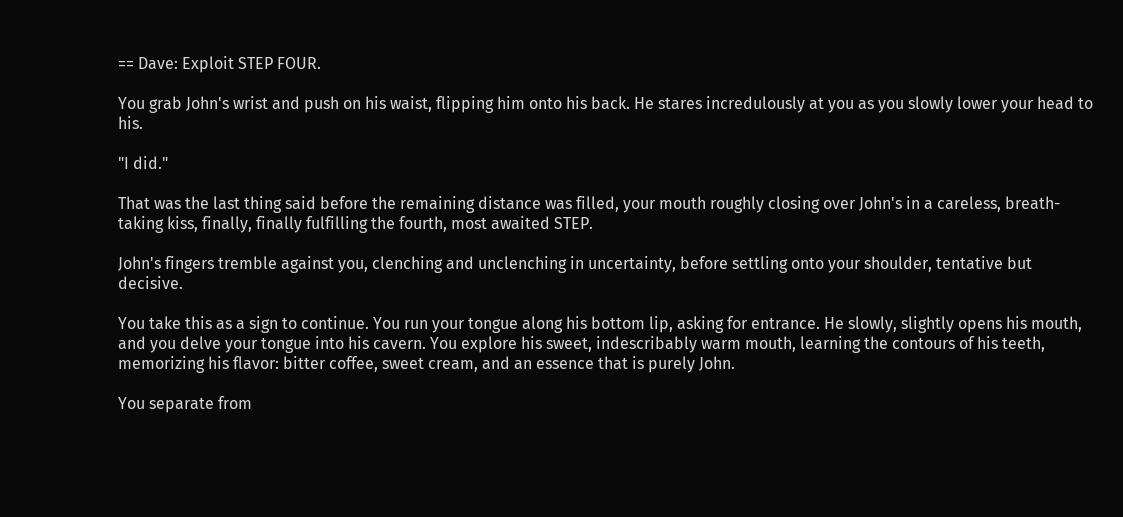== Dave: Exploit STEP FOUR.

You grab John's wrist and push on his waist, flipping him onto his back. He stares incredulously at you as you slowly lower your head to his.

"I did."

That was the last thing said before the remaining distance was filled, your mouth roughly closing over John's in a careless, breath-taking kiss, finally, finally fulfilling the fourth, most awaited STEP.

John's fingers tremble against you, clenching and unclenching in uncertainty, before settling onto your shoulder, tentative but decisive.

You take this as a sign to continue. You run your tongue along his bottom lip, asking for entrance. He slowly, slightly opens his mouth, and you delve your tongue into his cavern. You explore his sweet, indescribably warm mouth, learning the contours of his teeth, memorizing his flavor: bitter coffee, sweet cream, and an essence that is purely John.

You separate from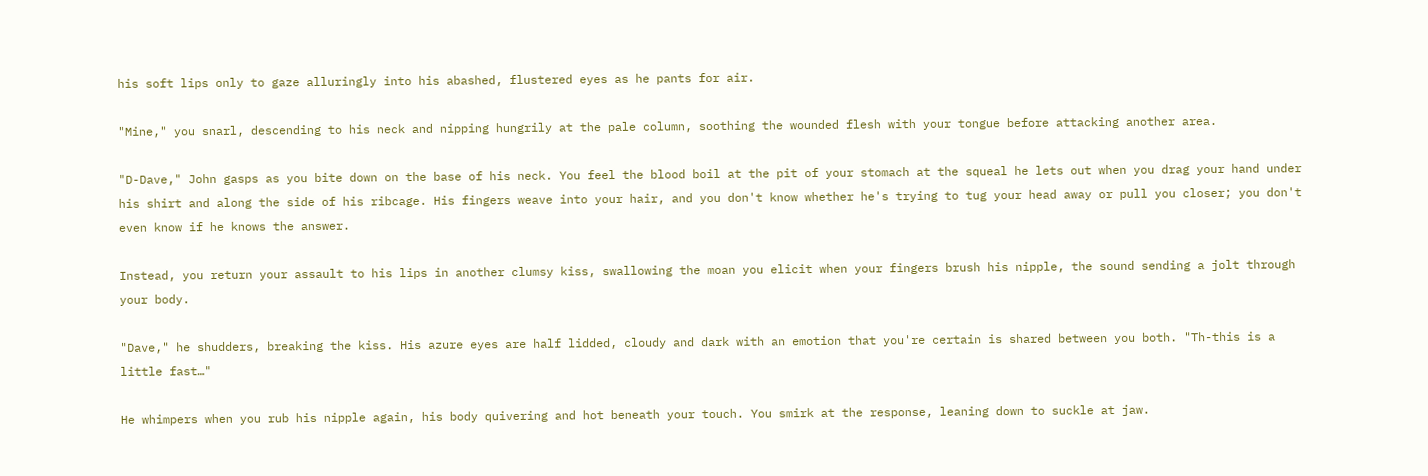his soft lips only to gaze alluringly into his abashed, flustered eyes as he pants for air.

"Mine," you snarl, descending to his neck and nipping hungrily at the pale column, soothing the wounded flesh with your tongue before attacking another area.

"D-Dave," John gasps as you bite down on the base of his neck. You feel the blood boil at the pit of your stomach at the squeal he lets out when you drag your hand under his shirt and along the side of his ribcage. His fingers weave into your hair, and you don't know whether he's trying to tug your head away or pull you closer; you don't even know if he knows the answer.

Instead, you return your assault to his lips in another clumsy kiss, swallowing the moan you elicit when your fingers brush his nipple, the sound sending a jolt through your body.

"Dave," he shudders, breaking the kiss. His azure eyes are half lidded, cloudy and dark with an emotion that you're certain is shared between you both. "Th-this is a little fast…"

He whimpers when you rub his nipple again, his body quivering and hot beneath your touch. You smirk at the response, leaning down to suckle at jaw.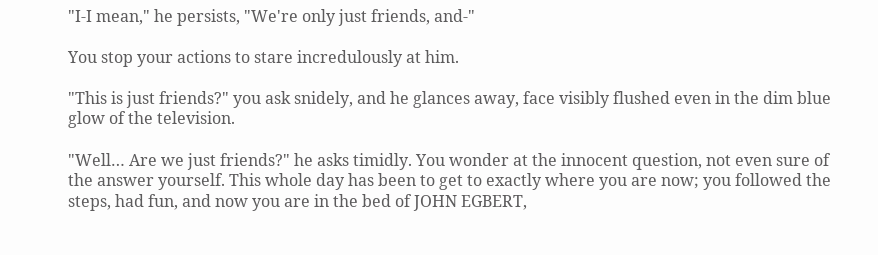"I-I mean," he persists, "We're only just friends, and-"

You stop your actions to stare incredulously at him.

"This is just friends?" you ask snidely, and he glances away, face visibly flushed even in the dim blue glow of the television.

"Well… Are we just friends?" he asks timidly. You wonder at the innocent question, not even sure of the answer yourself. This whole day has been to get to exactly where you are now; you followed the steps, had fun, and now you are in the bed of JOHN EGBERT,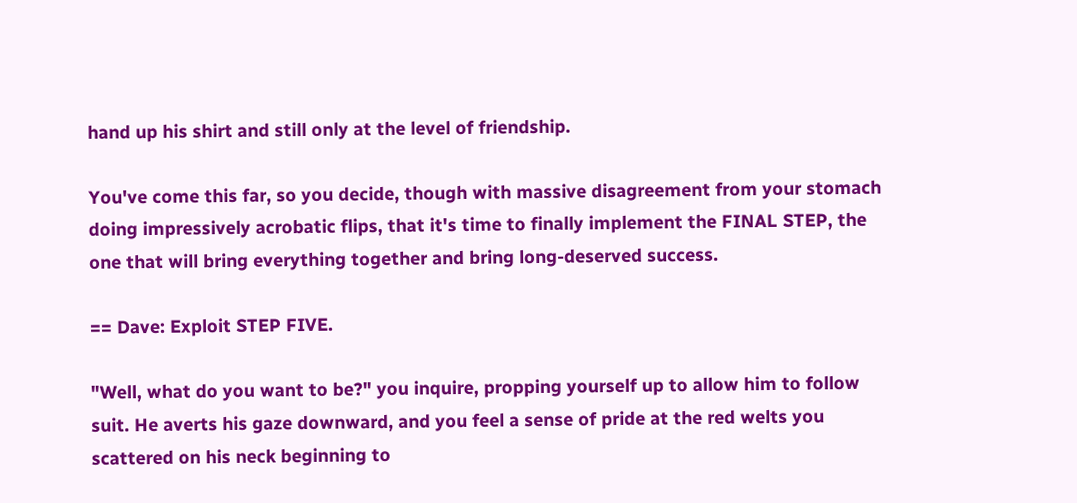hand up his shirt and still only at the level of friendship.

You've come this far, so you decide, though with massive disagreement from your stomach doing impressively acrobatic flips, that it's time to finally implement the FINAL STEP, the one that will bring everything together and bring long-deserved success.

== Dave: Exploit STEP FIVE.

"Well, what do you want to be?" you inquire, propping yourself up to allow him to follow suit. He averts his gaze downward, and you feel a sense of pride at the red welts you scattered on his neck beginning to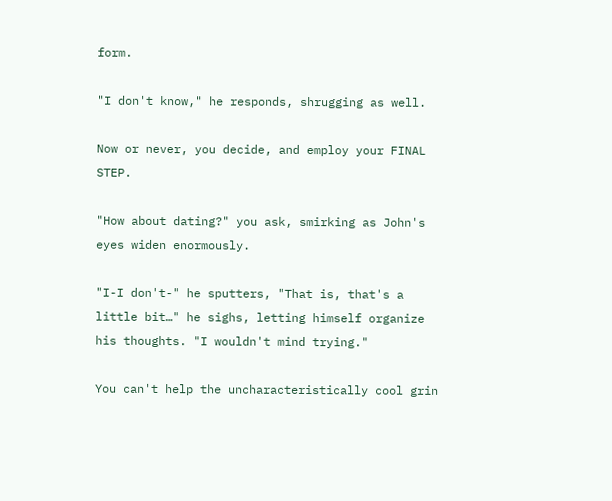form.

"I don't know," he responds, shrugging as well.

Now or never, you decide, and employ your FINAL STEP.

"How about dating?" you ask, smirking as John's eyes widen enormously.

"I-I don't-" he sputters, "That is, that's a little bit…" he sighs, letting himself organize his thoughts. "I wouldn't mind trying."

You can't help the uncharacteristically cool grin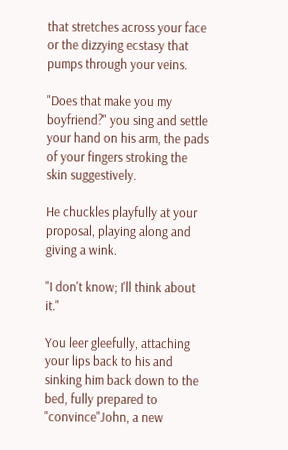that stretches across your face or the dizzying ecstasy that pumps through your veins.

"Does that make you my boyfriend?" you sing and settle your hand on his arm, the pads of your fingers stroking the skin suggestively.

He chuckles playfully at your proposal, playing along and giving a wink.

"I don't know; I'll think about it."

You leer gleefully, attaching your lips back to his and sinking him back down to the bed, fully prepared to "convince"John, a new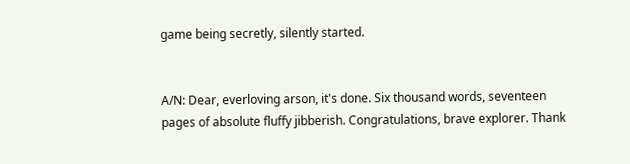game being secretly, silently started.


A/N: Dear, everloving arson, it's done. Six thousand words, seventeen pages of absolute fluffy jibberish. Congratulations, brave explorer. Thank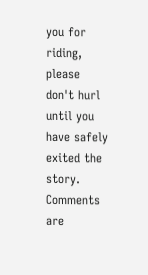you for riding, please don't hurl until you have safely exited the story. Comments are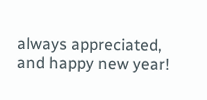always appreciated, and happy new year!